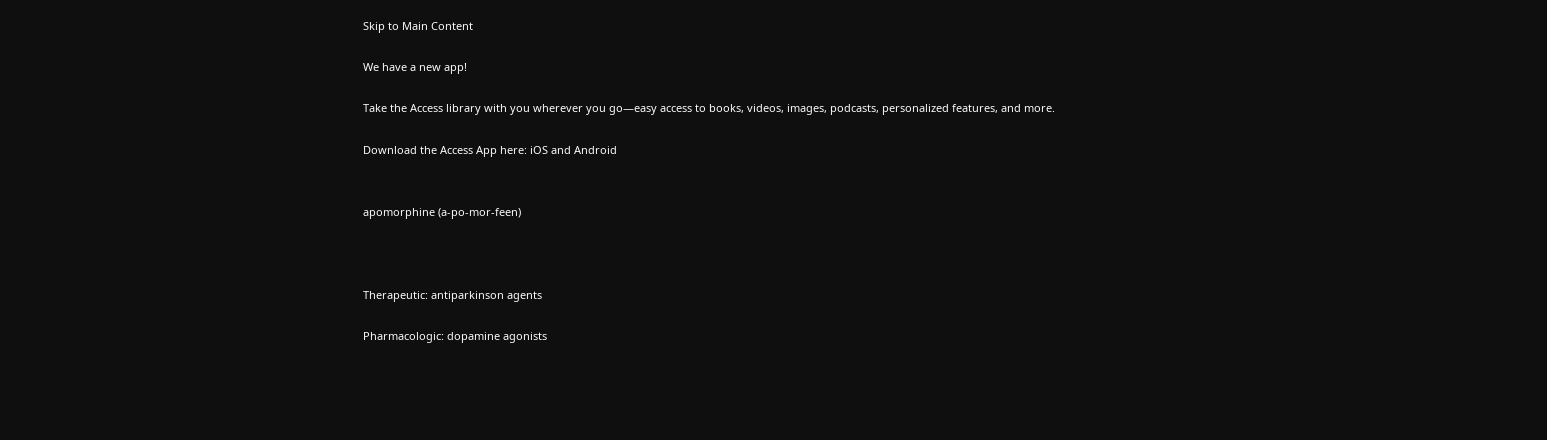Skip to Main Content

We have a new app!

Take the Access library with you wherever you go—easy access to books, videos, images, podcasts, personalized features, and more.

Download the Access App here: iOS and Android


apomorphine (a-po-mor-feen)



Therapeutic: antiparkinson agents

Pharmacologic: dopamine agonists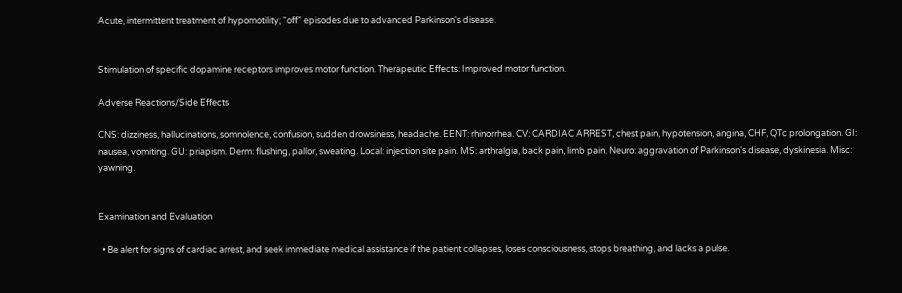Acute, intermittent treatment of hypomotility; “off” episodes due to advanced Parkinson's disease.


Stimulation of specific dopamine receptors improves motor function. Therapeutic Effects: Improved motor function.

Adverse Reactions/Side Effects

CNS: dizziness, hallucinations, somnolence, confusion, sudden drowsiness, headache. EENT: rhinorrhea. CV: CARDIAC ARREST, chest pain, hypotension, angina, CHF, QTc prolongation. GI: nausea, vomiting. GU: priapism. Derm: flushing, pallor, sweating. Local: injection site pain. MS: arthralgia, back pain, limb pain. Neuro: aggravation of Parkinson's disease, dyskinesia. Misc: yawning.


Examination and Evaluation

  • Be alert for signs of cardiac arrest, and seek immediate medical assistance if the patient collapses, loses consciousness, stops breathing, and lacks a pulse.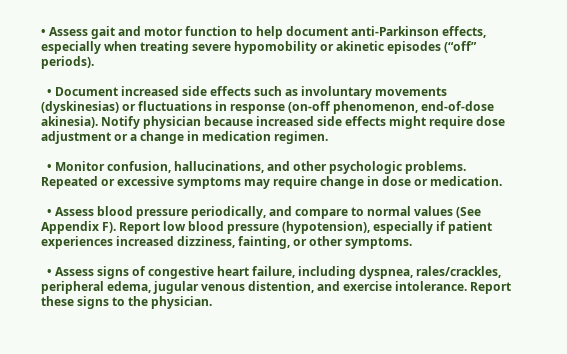• Assess gait and motor function to help document anti-Parkinson effects, especially when treating severe hypomobility or akinetic episodes (“off” periods).

  • Document increased side effects such as involuntary movements (dyskinesias) or fluctuations in response (on-off phenomenon, end-of-dose akinesia). Notify physician because increased side effects might require dose adjustment or a change in medication regimen.

  • Monitor confusion, hallucinations, and other psychologic problems. Repeated or excessive symptoms may require change in dose or medication.

  • Assess blood pressure periodically, and compare to normal values (See Appendix F). Report low blood pressure (hypotension), especially if patient experiences increased dizziness, fainting, or other symptoms.

  • Assess signs of congestive heart failure, including dyspnea, rales/crackles, peripheral edema, jugular venous distention, and exercise intolerance. Report these signs to the physician.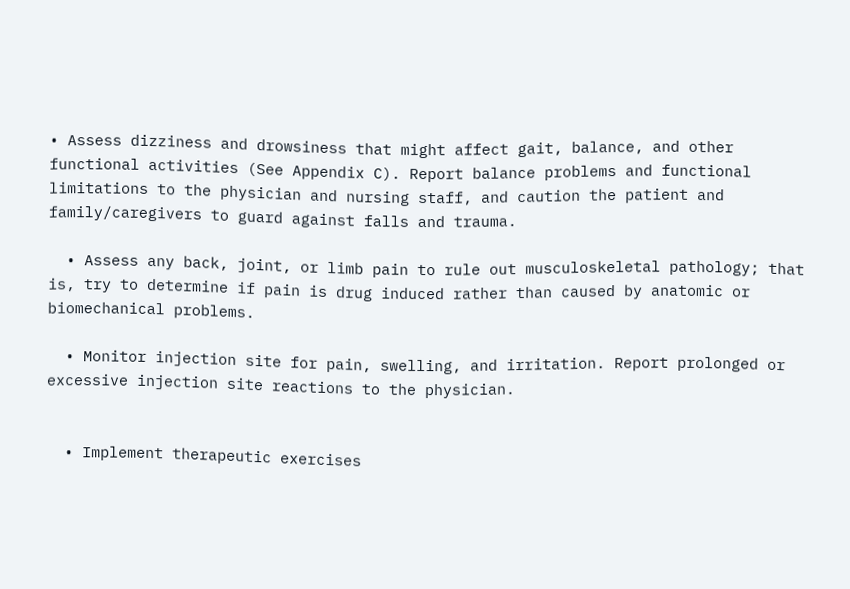• Assess dizziness and drowsiness that might affect gait, balance, and other functional activities (See Appendix C). Report balance problems and functional limitations to the physician and nursing staff, and caution the patient and family/caregivers to guard against falls and trauma.

  • Assess any back, joint, or limb pain to rule out musculoskeletal pathology; that is, try to determine if pain is drug induced rather than caused by anatomic or biomechanical problems.

  • Monitor injection site for pain, swelling, and irritation. Report prolonged or excessive injection site reactions to the physician.


  • Implement therapeutic exercises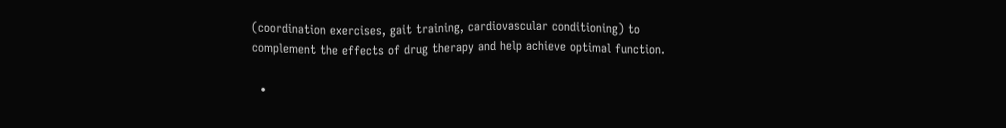(coordination exercises, gait training, cardiovascular conditioning) to complement the effects of drug therapy and help achieve optimal function.

  •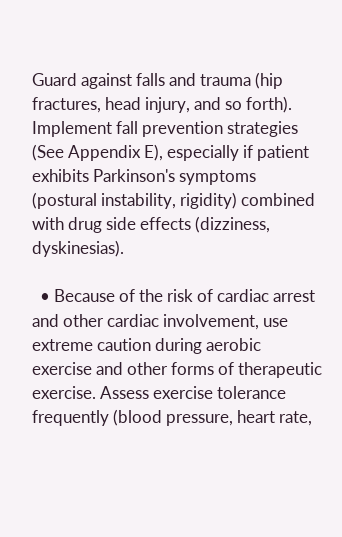Guard against falls and trauma (hip fractures, head injury, and so forth). Implement fall prevention strategies (See Appendix E), especially if patient exhibits Parkinson's symptoms (postural instability, rigidity) combined with drug side effects (dizziness, dyskinesias).

  • Because of the risk of cardiac arrest and other cardiac involvement, use extreme caution during aerobic exercise and other forms of therapeutic exercise. Assess exercise tolerance frequently (blood pressure, heart rate,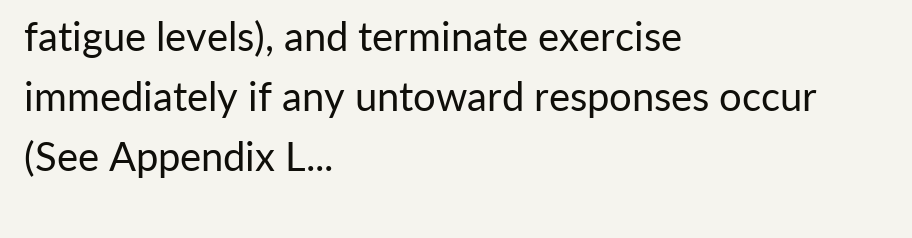fatigue levels), and terminate exercise immediately if any untoward responses occur (See Appendix L...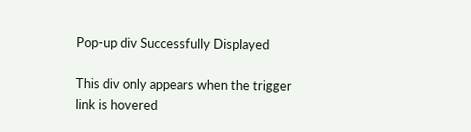Pop-up div Successfully Displayed

This div only appears when the trigger link is hovered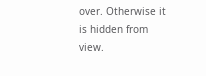over. Otherwise it is hidden from view.